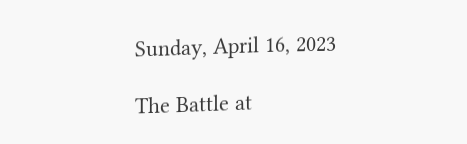Sunday, April 16, 2023

The Battle at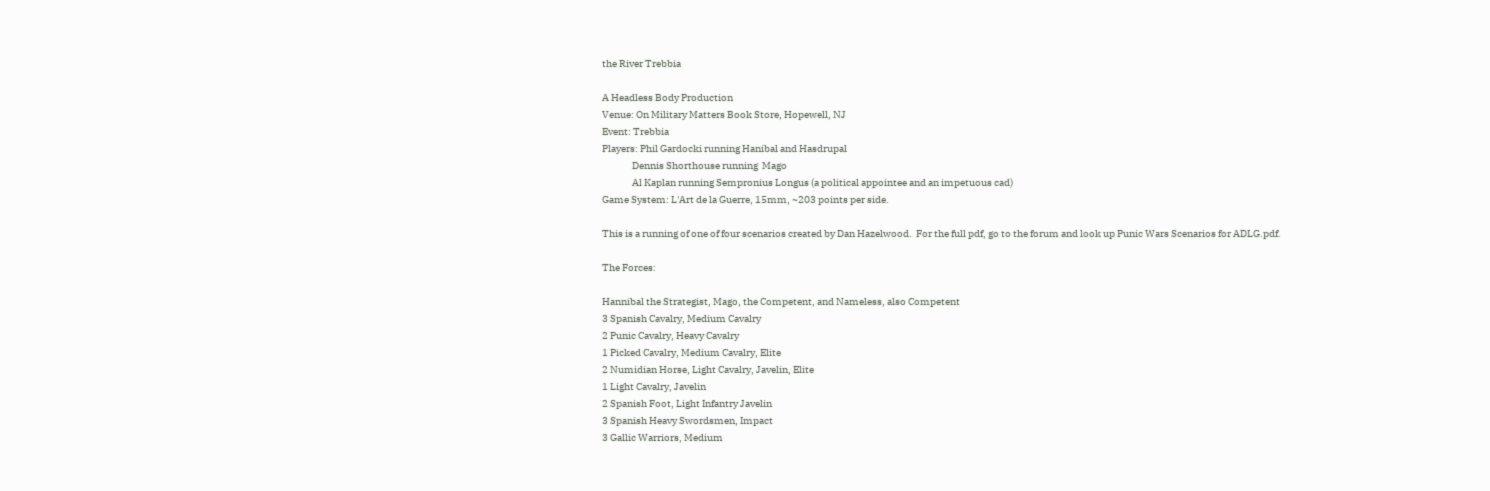the River Trebbia

A Headless Body Production
Venue: On Military Matters Book Store, Hopewell, NJ
Event: Trebbia
Players: Phil Gardocki running Hanibal and Hasdrupal
               Dennis Shorthouse running  Mago
               Al Kaplan running Sempronius Longus (a political appointee and an impetuous cad)
Game System: L'Art de la Guerre, 15mm, ~203 points per side.

This is a running of one of four scenarios created by Dan Hazelwood.  For the full pdf, go to the forum and look up Punic Wars Scenarios for ADLG.pdf.

The Forces:

Hannibal the Strategist, Mago, the Competent, and Nameless, also Competent
3 Spanish Cavalry, Medium Cavalry
2 Punic Cavalry, Heavy Cavalry
1 Picked Cavalry, Medium Cavalry, Elite
2 Numidian Horse, Light Cavalry, Javelin, Elite
1 Light Cavalry, Javelin
2 Spanish Foot, Light Infantry Javelin
3 Spanish Heavy Swordsmen, Impact
3 Gallic Warriors, Medium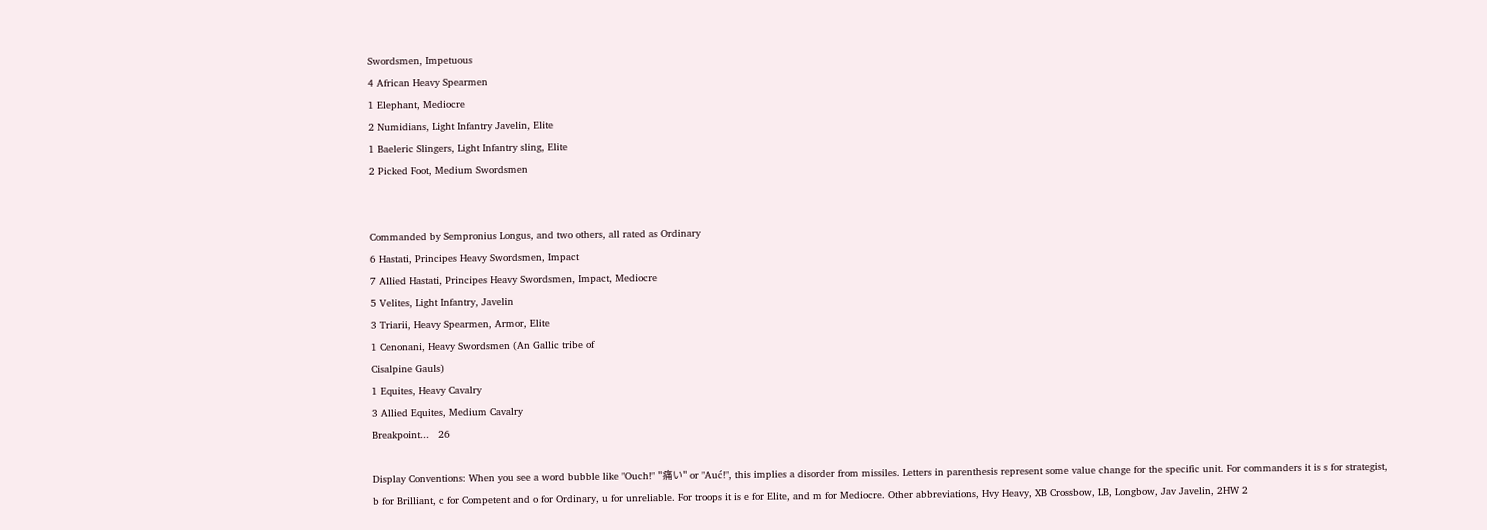Swordsmen, Impetuous
4 African Heavy Spearmen
1 Elephant, Mediocre
2 Numidians, Light Infantry Javelin, Elite
1 Baeleric Slingers, Light Infantry sling, Elite
2 Picked Foot, Medium Swordsmen


Commanded by Sempronius Longus, and two others, all rated as Ordinary
6 Hastati, Principes Heavy Swordsmen, Impact
7 Allied Hastati, Principes Heavy Swordsmen, Impact, Mediocre
5 Velites, Light Infantry, Javelin
3 Triarii, Heavy Spearmen, Armor, Elite
1 Cenonani, Heavy Swordsmen (An Gallic tribe of
Cisalpine Gauls)
1 Equites, Heavy Cavalry
3 Allied Equites, Medium Cavalry
Breakpoint...   26

Display Conventions: When you see a word bubble like "Ouch!" "痛い" or "Auć!", this implies a disorder from missiles. Letters in parenthesis represent some value change for the specific unit. For commanders it is s for strategist, b for Brilliant, c for Competent and o for Ordinary, u for unreliable. For troops it is e for Elite, and m for Mediocre. Other abbreviations, Hvy Heavy, XB Crossbow, LB, Longbow, Jav Javelin, 2HW 2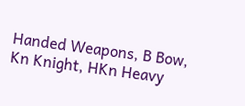Handed Weapons, B Bow, Kn Knight, HKn Heavy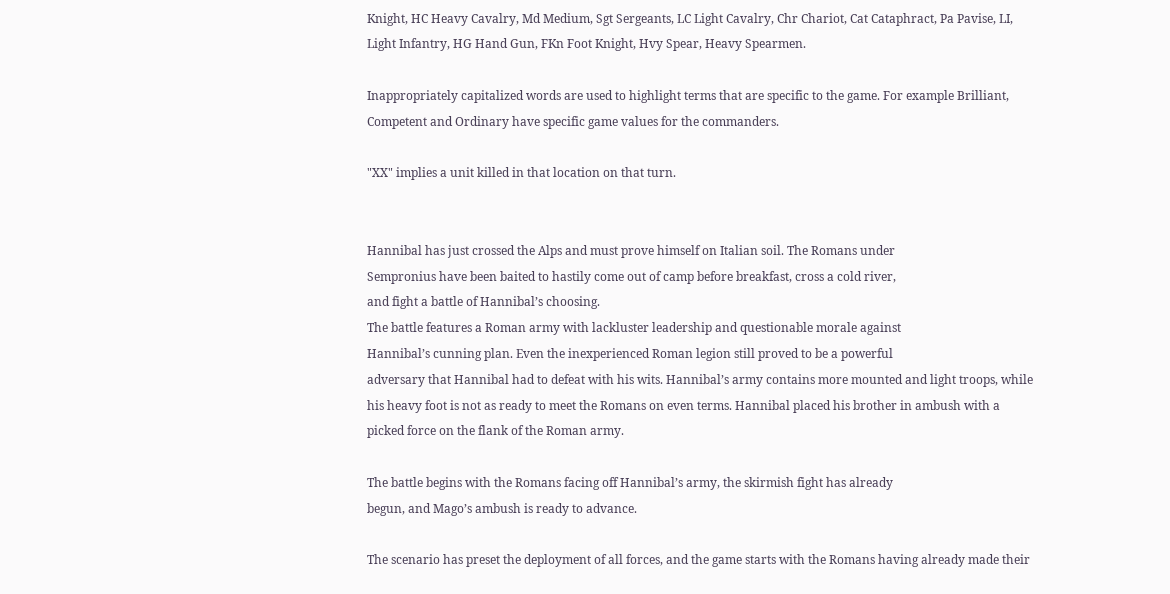Knight, HC Heavy Cavalry, Md Medium, Sgt Sergeants, LC Light Cavalry, Chr Chariot, Cat Cataphract, Pa Pavise, LI, Light Infantry, HG Hand Gun, FKn Foot Knight, Hvy Spear, Heavy Spearmen.

Inappropriately capitalized words are used to highlight terms that are specific to the game. For example Brilliant, Competent and Ordinary have specific game values for the commanders.

"XX" implies a unit killed in that location on that turn.


Hannibal has just crossed the Alps and must prove himself on Italian soil. The Romans under
Sempronius have been baited to hastily come out of camp before breakfast, cross a cold river,
and fight a battle of Hannibal’s choosing.
The battle features a Roman army with lackluster leadership and questionable morale against
Hannibal’s cunning plan. Even the inexperienced Roman legion still proved to be a powerful
adversary that Hannibal had to defeat with his wits. Hannibal’s army contains more mounted and light troops, while his heavy foot is not as ready to meet the Romans on even terms. Hannibal placed his brother in ambush with a picked force on the flank of the Roman army.

The battle begins with the Romans facing off Hannibal’s army, the skirmish fight has already
begun, and Mago’s ambush is ready to advance.

The scenario has preset the deployment of all forces, and the game starts with the Romans having already made their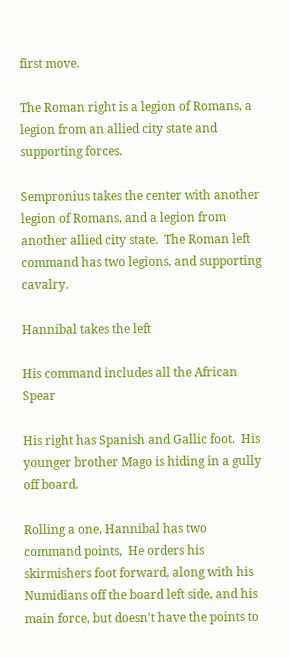first move.

The Roman right is a legion of Romans, a legion from an allied city state and supporting forces.

Sempronius takes the center with another legion of Romans, and a legion from another allied city state.  The Roman left command has two legions, and supporting cavalry.

Hannibal takes the left

His command includes all the African Spear

His right has Spanish and Gallic foot.  His younger brother Mago is hiding in a gully off board.

Rolling a one, Hannibal has two command points,  He orders his skirmishers foot forward, along with his Numidians off the board left side, and his main force, but doesn't have the points to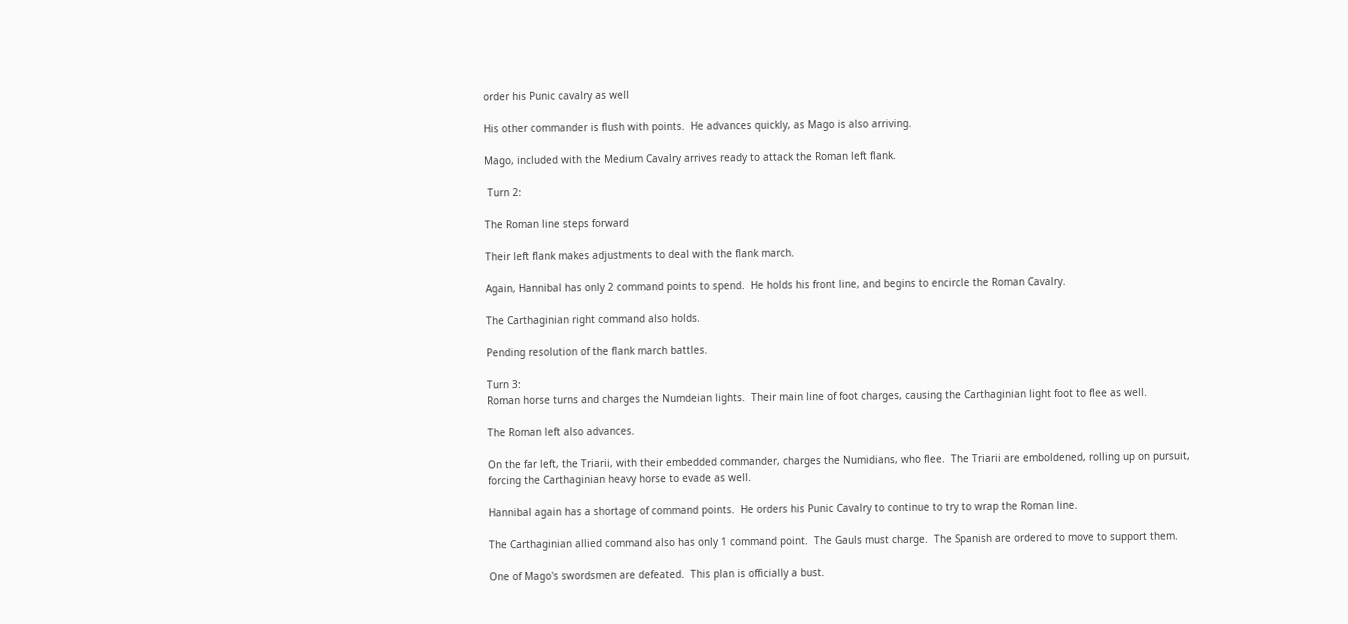order his Punic cavalry as well

His other commander is flush with points.  He advances quickly, as Mago is also arriving.

Mago, included with the Medium Cavalry arrives ready to attack the Roman left flank.

 Turn 2:

The Roman line steps forward

Their left flank makes adjustments to deal with the flank march.

Again, Hannibal has only 2 command points to spend.  He holds his front line, and begins to encircle the Roman Cavalry.

The Carthaginian right command also holds.

Pending resolution of the flank march battles.

Turn 3:
Roman horse turns and charges the Numdeian lights.  Their main line of foot charges, causing the Carthaginian light foot to flee as well.

The Roman left also advances.

On the far left, the Triarii, with their embedded commander, charges the Numidians, who flee.  The Triarii are emboldened, rolling up on pursuit, forcing the Carthaginian heavy horse to evade as well.

Hannibal again has a shortage of command points.  He orders his Punic Cavalry to continue to try to wrap the Roman line.

The Carthaginian allied command also has only 1 command point.  The Gauls must charge.  The Spanish are ordered to move to support them.

One of Mago's swordsmen are defeated.  This plan is officially a bust.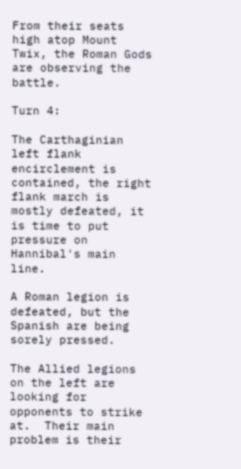From their seats high atop Mount Twix, the Roman Gods are observing the battle.

Turn 4:

The Carthaginian left flank encirclement is contained, the right flank march is mostly defeated, it is time to put pressure on Hannibal's main line.

A Roman legion is defeated, but the Spanish are being sorely pressed.

The Allied legions on the left are looking for opponents to strike at.  Their main problem is their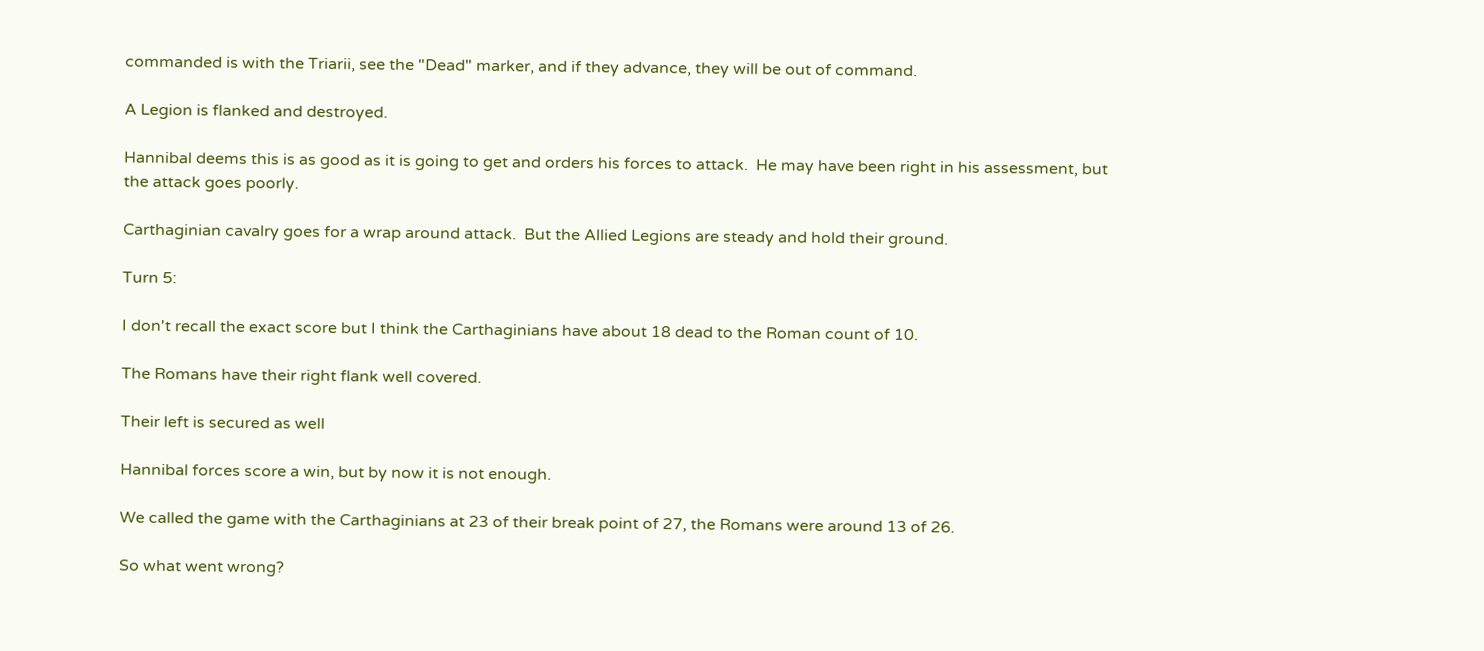commanded is with the Triarii, see the "Dead" marker, and if they advance, they will be out of command.

A Legion is flanked and destroyed.

Hannibal deems this is as good as it is going to get and orders his forces to attack.  He may have been right in his assessment, but the attack goes poorly.

Carthaginian cavalry goes for a wrap around attack.  But the Allied Legions are steady and hold their ground.

Turn 5:

I don't recall the exact score but I think the Carthaginians have about 18 dead to the Roman count of 10.

The Romans have their right flank well covered.

Their left is secured as well

Hannibal forces score a win, but by now it is not enough.

We called the game with the Carthaginians at 23 of their break point of 27, the Romans were around 13 of 26.

So what went wrong?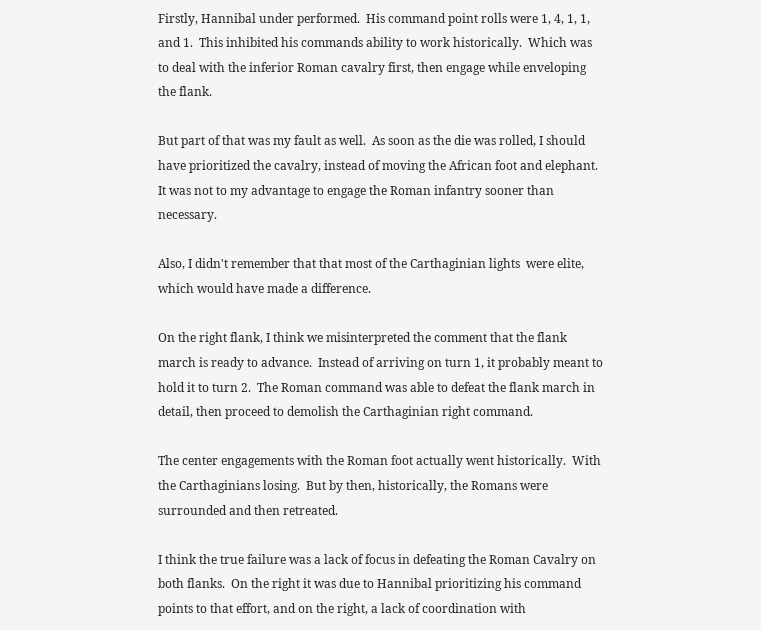Firstly, Hannibal under performed.  His command point rolls were 1, 4, 1, 1, and 1.  This inhibited his commands ability to work historically.  Which was to deal with the inferior Roman cavalry first, then engage while enveloping the flank.

But part of that was my fault as well.  As soon as the die was rolled, I should have prioritized the cavalry, instead of moving the African foot and elephant.  It was not to my advantage to engage the Roman infantry sooner than necessary.

Also, I didn't remember that that most of the Carthaginian lights  were elite, which would have made a difference.

On the right flank, I think we misinterpreted the comment that the flank march is ready to advance.  Instead of arriving on turn 1, it probably meant to hold it to turn 2.  The Roman command was able to defeat the flank march in detail, then proceed to demolish the Carthaginian right command.

The center engagements with the Roman foot actually went historically.  With the Carthaginians losing.  But by then, historically, the Romans were surrounded and then retreated.

I think the true failure was a lack of focus in defeating the Roman Cavalry on both flanks.  On the right it was due to Hannibal prioritizing his command points to that effort, and on the right, a lack of coordination with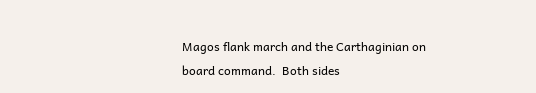Magos flank march and the Carthaginian on board command.  Both sides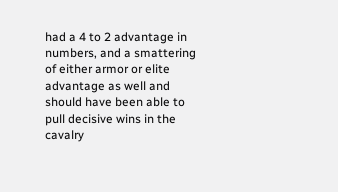had a 4 to 2 advantage in numbers, and a smattering of either armor or elite advantage as well and should have been able to pull decisive wins in the cavalry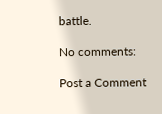battle.

No comments:

Post a Comment